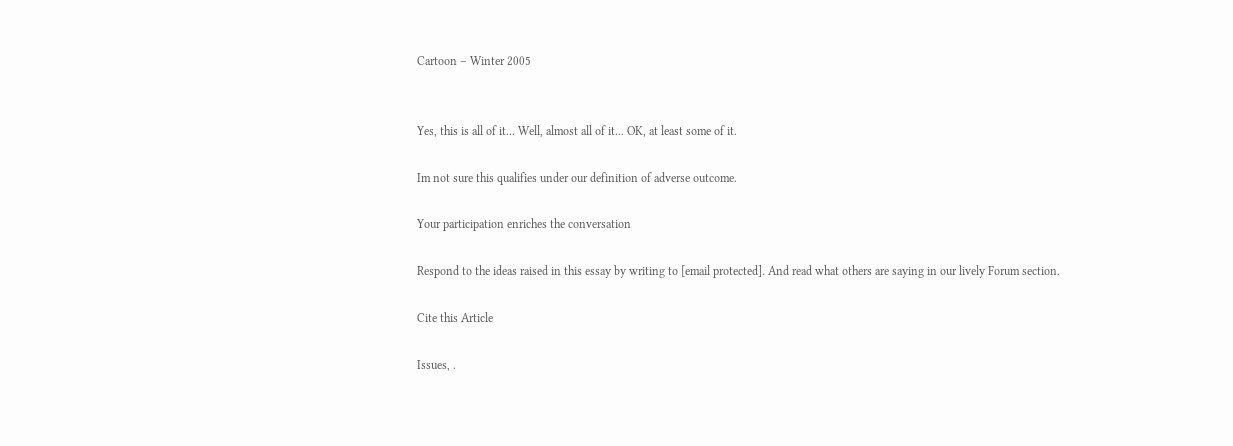Cartoon – Winter 2005


Yes, this is all of it... Well, almost all of it... OK, at least some of it.

Im not sure this qualifies under our definition of adverse outcome.

Your participation enriches the conversation

Respond to the ideas raised in this essay by writing to [email protected]. And read what others are saying in our lively Forum section.

Cite this Article

Issues, .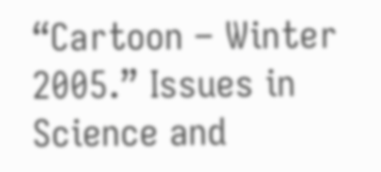“Cartoon – Winter 2005.” Issues in Science and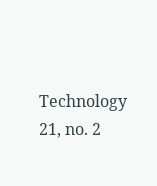Technology 21, no. 2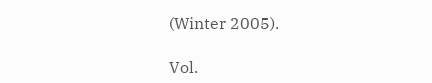(Winter 2005).

Vol.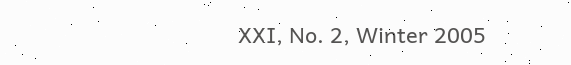XXI, No. 2, Winter 2005